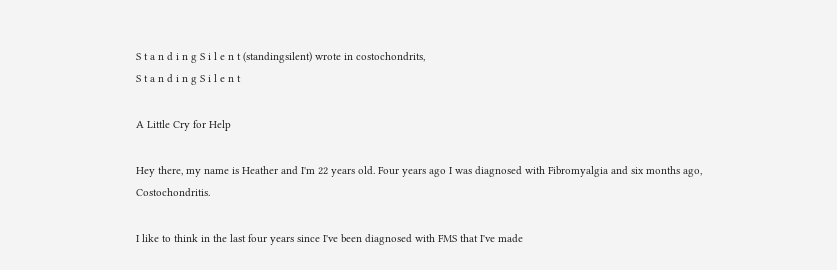S t a n d i n g S i l e n t (standingsilent) wrote in costochondrits,
S t a n d i n g S i l e n t

A Little Cry for Help

Hey there, my name is Heather and I'm 22 years old. Four years ago I was diagnosed with Fibromyalgia and six months ago, Costochondritis.

I like to think in the last four years since I've been diagnosed with FMS that I've made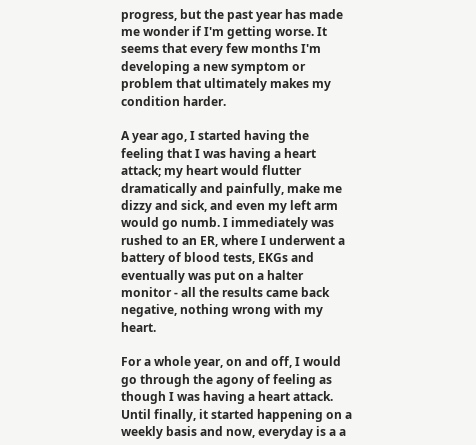progress, but the past year has made me wonder if I'm getting worse. It seems that every few months I'm developing a new symptom or problem that ultimately makes my condition harder.

A year ago, I started having the feeling that I was having a heart attack; my heart would flutter dramatically and painfully, make me dizzy and sick, and even my left arm would go numb. I immediately was rushed to an ER, where I underwent a battery of blood tests, EKGs and eventually was put on a halter monitor - all the results came back negative, nothing wrong with my heart.

For a whole year, on and off, I would go through the agony of feeling as though I was having a heart attack. Until finally, it started happening on a weekly basis and now, everyday is a a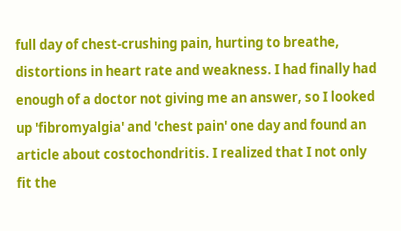full day of chest-crushing pain, hurting to breathe, distortions in heart rate and weakness. I had finally had enough of a doctor not giving me an answer, so I looked up 'fibromyalgia' and 'chest pain' one day and found an article about costochondritis. I realized that I not only fit the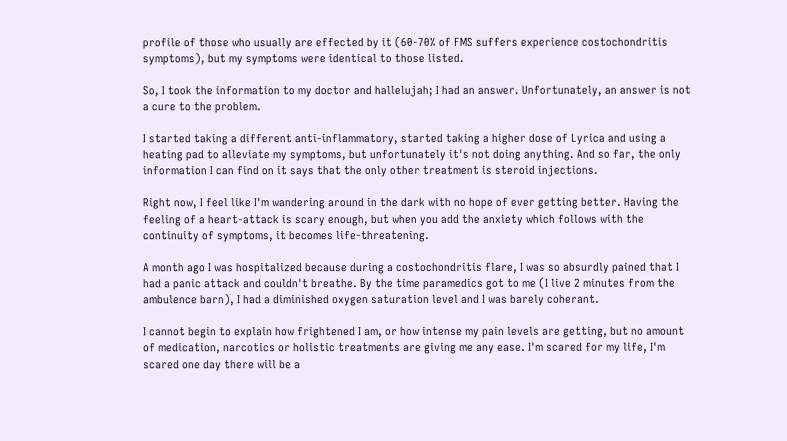profile of those who usually are effected by it (60-70% of FMS suffers experience costochondritis symptoms), but my symptoms were identical to those listed.

So, I took the information to my doctor and hallelujah; I had an answer. Unfortunately, an answer is not a cure to the problem.

I started taking a different anti-inflammatory, started taking a higher dose of Lyrica and using a heating pad to alleviate my symptoms, but unfortunately it's not doing anything. And so far, the only information I can find on it says that the only other treatment is steroid injections.

Right now, I feel like I'm wandering around in the dark with no hope of ever getting better. Having the feeling of a heart-attack is scary enough, but when you add the anxiety which follows with the continuity of symptoms, it becomes life-threatening.

A month ago I was hospitalized because during a costochondritis flare, I was so absurdly pained that I had a panic attack and couldn't breathe. By the time paramedics got to me (I live 2 minutes from the ambulence barn), I had a diminished oxygen saturation level and I was barely coherant.

I cannot begin to explain how frightened I am, or how intense my pain levels are getting, but no amount of medication, narcotics or holistic treatments are giving me any ease. I'm scared for my life, I'm scared one day there will be a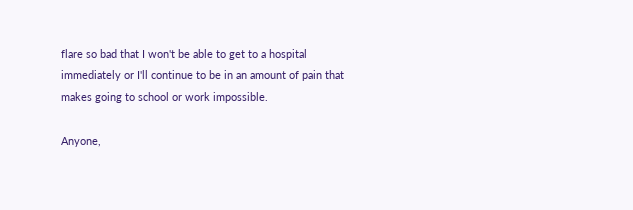flare so bad that I won't be able to get to a hospital immediately or I'll continue to be in an amount of pain that makes going to school or work impossible.

Anyone,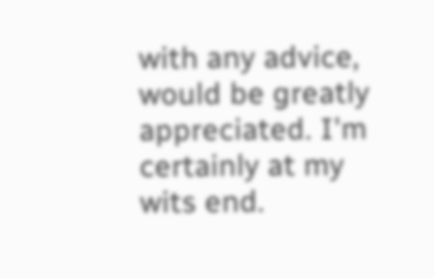with any advice, would be greatly appreciated. I'm certainly at my wits end.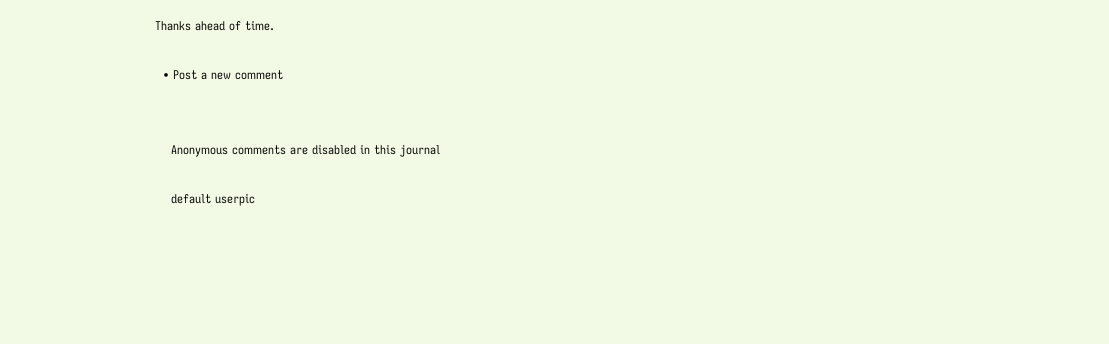Thanks ahead of time.

  • Post a new comment


    Anonymous comments are disabled in this journal

    default userpic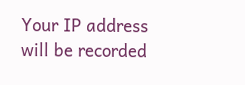Your IP address will be recorded